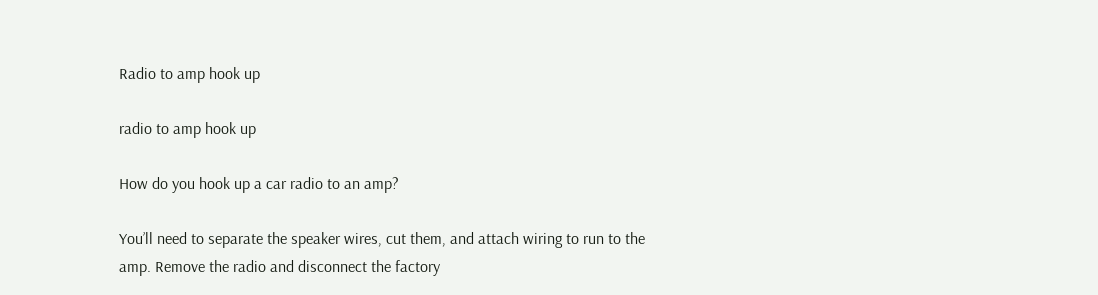Radio to amp hook up

radio to amp hook up

How do you hook up a car radio to an amp?

You’ll need to separate the speaker wires, cut them, and attach wiring to run to the amp. Remove the radio and disconnect the factory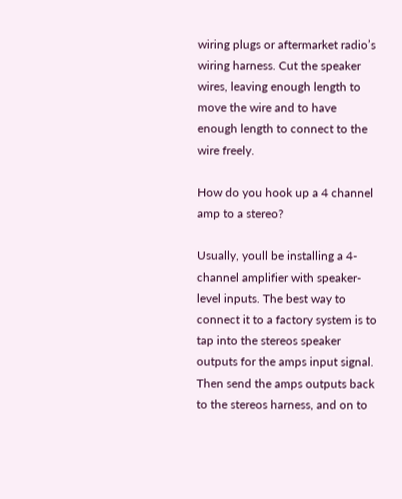wiring plugs or aftermarket radio’s wiring harness. Cut the speaker wires, leaving enough length to move the wire and to have enough length to connect to the wire freely.

How do you hook up a 4 channel amp to a stereo?

Usually, youll be installing a 4-channel amplifier with speaker-level inputs. The best way to connect it to a factory system is to tap into the stereos speaker outputs for the amps input signal. Then send the amps outputs back to the stereos harness, and on to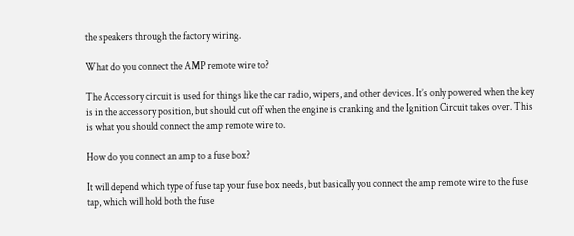the speakers through the factory wiring.

What do you connect the AMP remote wire to?

The Accessory circuit is used for things like the car radio, wipers, and other devices. It’s only powered when the key is in the accessory position, but should cut off when the engine is cranking and the Ignition Circuit takes over. This is what you should connect the amp remote wire to.

How do you connect an amp to a fuse box?

It will depend which type of fuse tap your fuse box needs, but basically you connect the amp remote wire to the fuse tap, which will hold both the fuse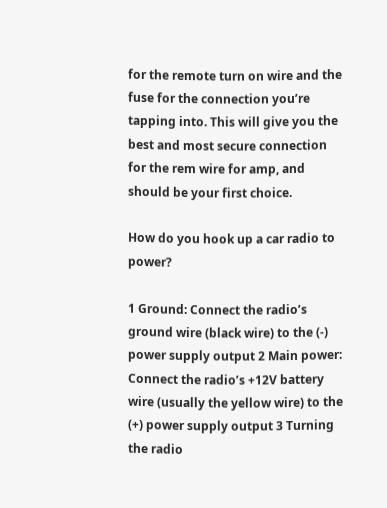for the remote turn on wire and the fuse for the connection you’re tapping into. This will give you the best and most secure connection for the rem wire for amp, and should be your first choice.

How do you hook up a car radio to power?

1 Ground: Connect the radio’s ground wire (black wire) to the (-) power supply output 2 Main power: Connect the radio’s +12V battery wire (usually the yellow wire) to the (+) power supply output 3 Turning the radio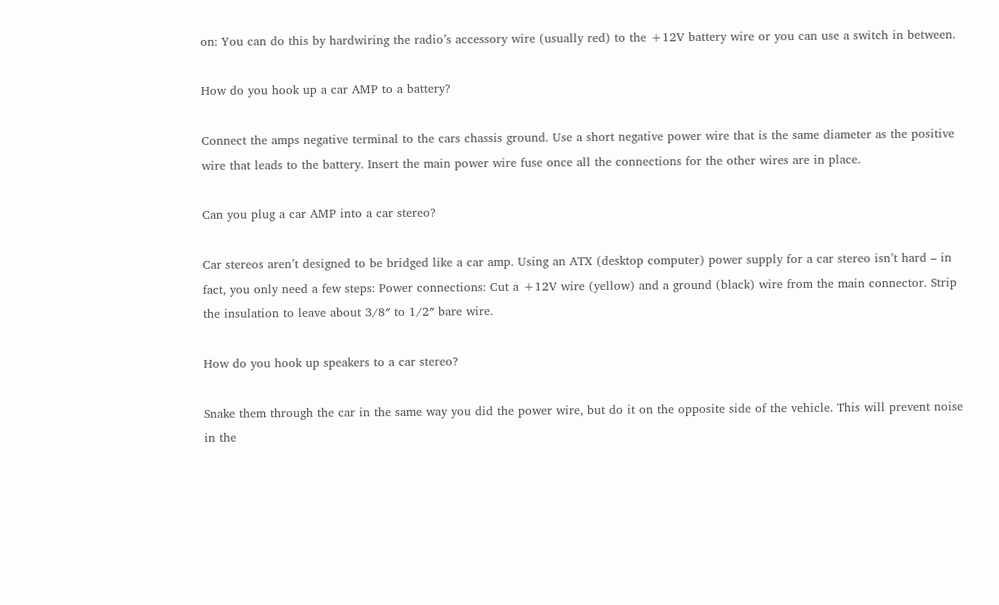on: You can do this by hardwiring the radio’s accessory wire (usually red) to the +12V battery wire or you can use a switch in between.

How do you hook up a car AMP to a battery?

Connect the amps negative terminal to the cars chassis ground. Use a short negative power wire that is the same diameter as the positive wire that leads to the battery. Insert the main power wire fuse once all the connections for the other wires are in place.

Can you plug a car AMP into a car stereo?

Car stereos aren’t designed to be bridged like a car amp. Using an ATX (desktop computer) power supply for a car stereo isn’t hard – in fact, you only need a few steps: Power connections: Cut a +12V wire (yellow) and a ground (black) wire from the main connector. Strip the insulation to leave about 3/8″ to 1/2″ bare wire.

How do you hook up speakers to a car stereo?

Snake them through the car in the same way you did the power wire, but do it on the opposite side of the vehicle. This will prevent noise in the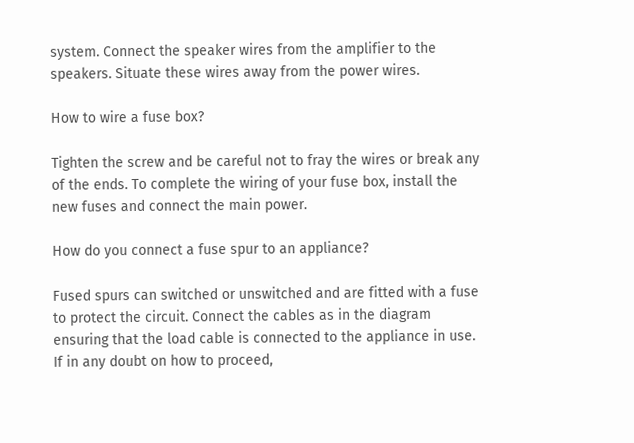system. Connect the speaker wires from the amplifier to the speakers. Situate these wires away from the power wires.

How to wire a fuse box?

Tighten the screw and be careful not to fray the wires or break any of the ends. To complete the wiring of your fuse box, install the new fuses and connect the main power.

How do you connect a fuse spur to an appliance?

Fused spurs can switched or unswitched and are fitted with a fuse to protect the circuit. Connect the cables as in the diagram ensuring that the load cable is connected to the appliance in use. If in any doubt on how to proceed,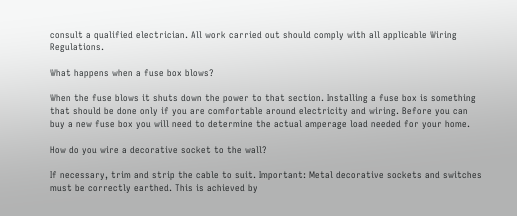consult a qualified electrician. All work carried out should comply with all applicable Wiring Regulations.

What happens when a fuse box blows?

When the fuse blows it shuts down the power to that section. Installing a fuse box is something that should be done only if you are comfortable around electricity and wiring. Before you can buy a new fuse box you will need to determine the actual amperage load needed for your home.

How do you wire a decorative socket to the wall?

If necessary, trim and strip the cable to suit. Important: Metal decorative sockets and switches must be correctly earthed. This is achieved by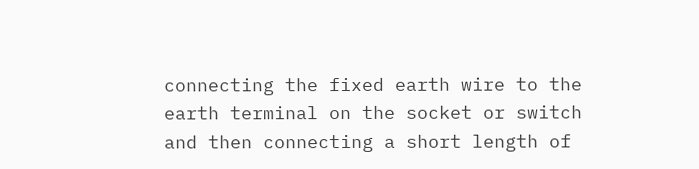connecting the fixed earth wire to the earth terminal on the socket or switch and then connecting a short length of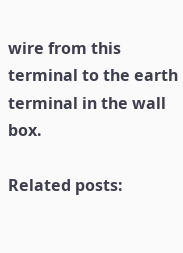wire from this terminal to the earth terminal in the wall box.

Related posts: